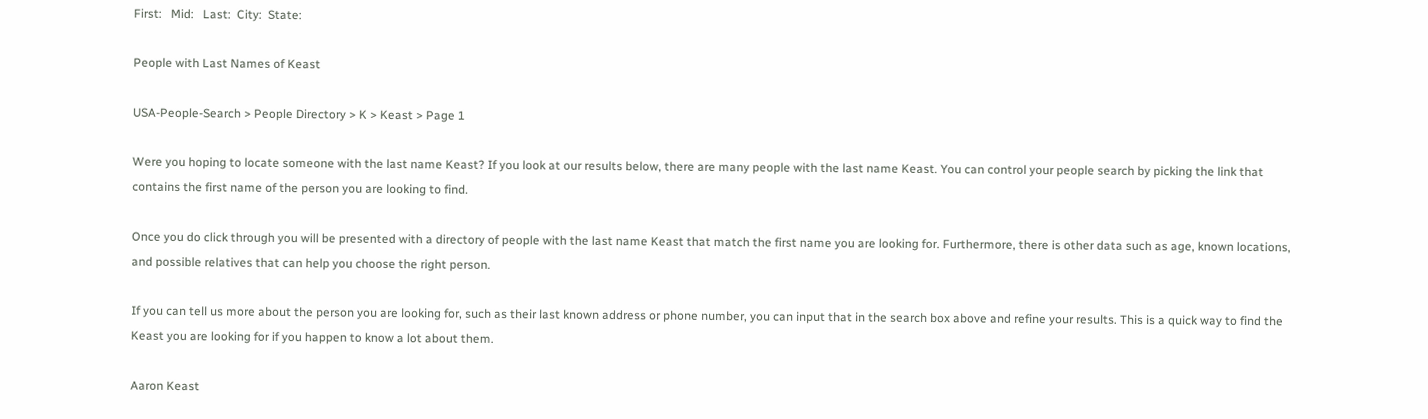First:   Mid:   Last:  City:  State:

People with Last Names of Keast

USA-People-Search > People Directory > K > Keast > Page 1

Were you hoping to locate someone with the last name Keast? If you look at our results below, there are many people with the last name Keast. You can control your people search by picking the link that contains the first name of the person you are looking to find.

Once you do click through you will be presented with a directory of people with the last name Keast that match the first name you are looking for. Furthermore, there is other data such as age, known locations, and possible relatives that can help you choose the right person.

If you can tell us more about the person you are looking for, such as their last known address or phone number, you can input that in the search box above and refine your results. This is a quick way to find the Keast you are looking for if you happen to know a lot about them.

Aaron Keast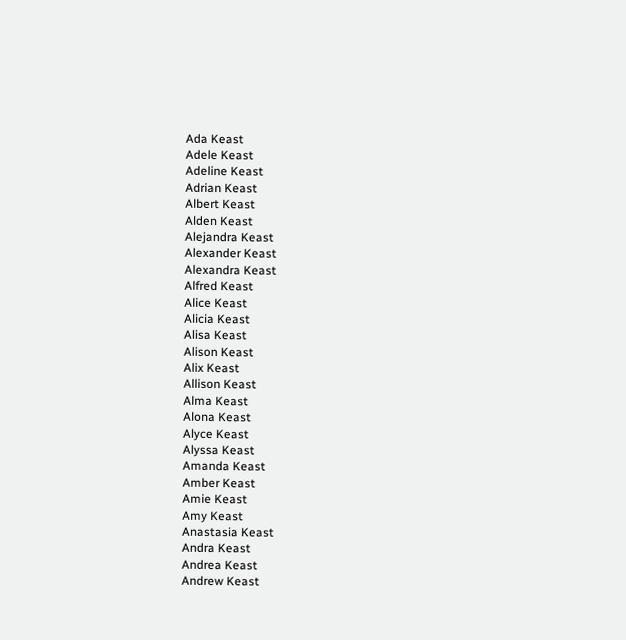Ada Keast
Adele Keast
Adeline Keast
Adrian Keast
Albert Keast
Alden Keast
Alejandra Keast
Alexander Keast
Alexandra Keast
Alfred Keast
Alice Keast
Alicia Keast
Alisa Keast
Alison Keast
Alix Keast
Allison Keast
Alma Keast
Alona Keast
Alyce Keast
Alyssa Keast
Amanda Keast
Amber Keast
Amie Keast
Amy Keast
Anastasia Keast
Andra Keast
Andrea Keast
Andrew Keast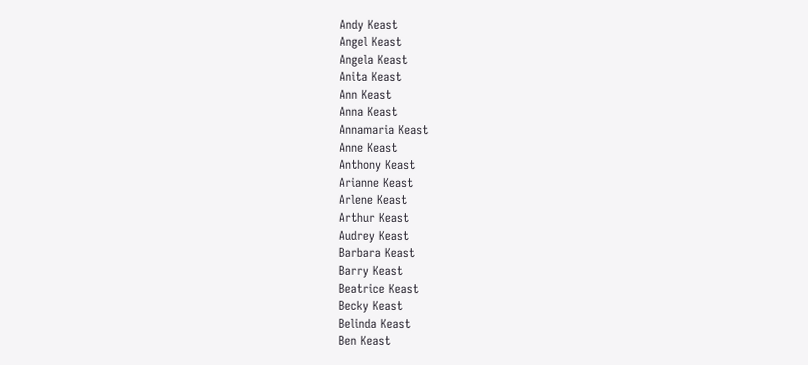Andy Keast
Angel Keast
Angela Keast
Anita Keast
Ann Keast
Anna Keast
Annamaria Keast
Anne Keast
Anthony Keast
Arianne Keast
Arlene Keast
Arthur Keast
Audrey Keast
Barbara Keast
Barry Keast
Beatrice Keast
Becky Keast
Belinda Keast
Ben Keast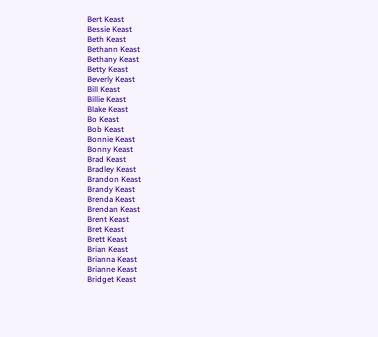Bert Keast
Bessie Keast
Beth Keast
Bethann Keast
Bethany Keast
Betty Keast
Beverly Keast
Bill Keast
Billie Keast
Blake Keast
Bo Keast
Bob Keast
Bonnie Keast
Bonny Keast
Brad Keast
Bradley Keast
Brandon Keast
Brandy Keast
Brenda Keast
Brendan Keast
Brent Keast
Bret Keast
Brett Keast
Brian Keast
Brianna Keast
Brianne Keast
Bridget Keast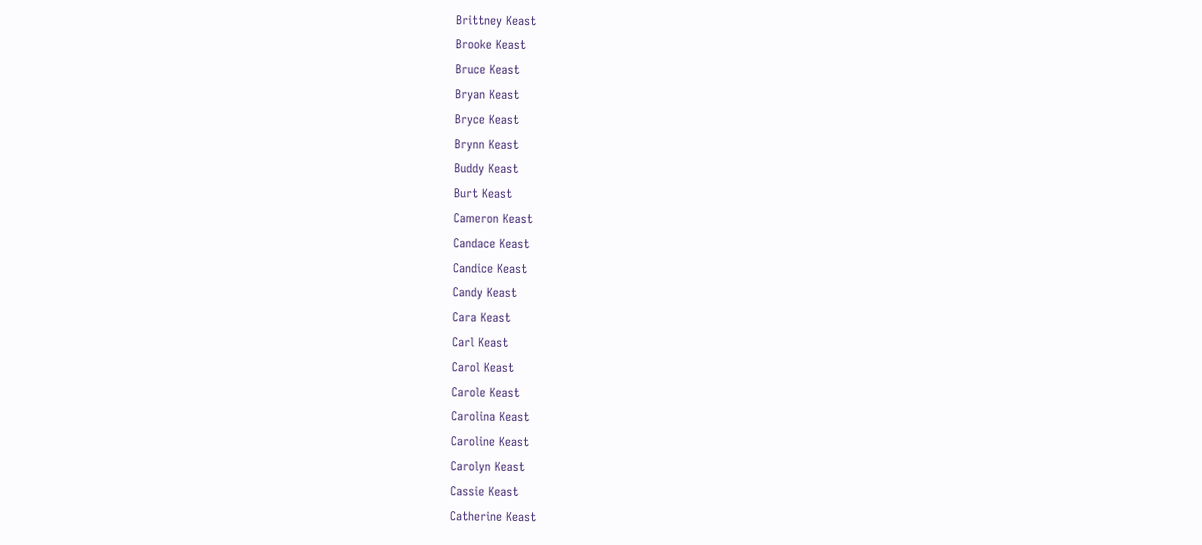Brittney Keast
Brooke Keast
Bruce Keast
Bryan Keast
Bryce Keast
Brynn Keast
Buddy Keast
Burt Keast
Cameron Keast
Candace Keast
Candice Keast
Candy Keast
Cara Keast
Carl Keast
Carol Keast
Carole Keast
Carolina Keast
Caroline Keast
Carolyn Keast
Cassie Keast
Catherine Keast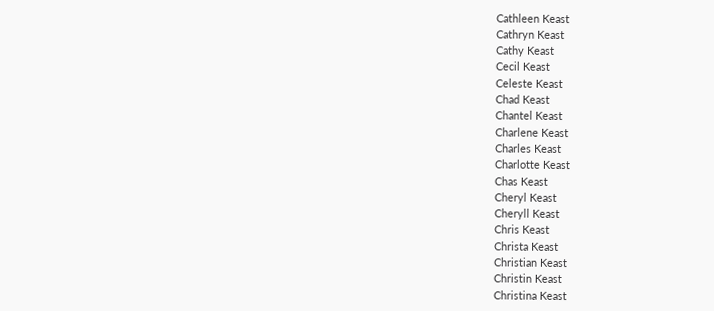Cathleen Keast
Cathryn Keast
Cathy Keast
Cecil Keast
Celeste Keast
Chad Keast
Chantel Keast
Charlene Keast
Charles Keast
Charlotte Keast
Chas Keast
Cheryl Keast
Cheryll Keast
Chris Keast
Christa Keast
Christian Keast
Christin Keast
Christina Keast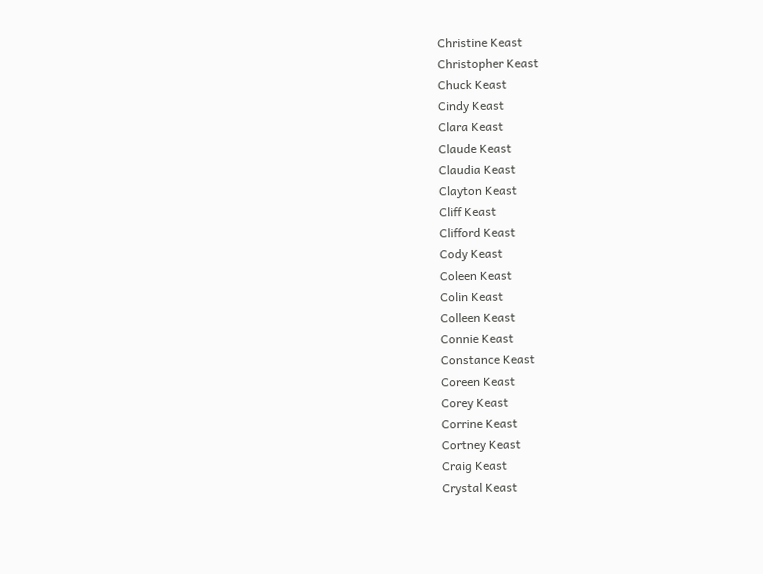Christine Keast
Christopher Keast
Chuck Keast
Cindy Keast
Clara Keast
Claude Keast
Claudia Keast
Clayton Keast
Cliff Keast
Clifford Keast
Cody Keast
Coleen Keast
Colin Keast
Colleen Keast
Connie Keast
Constance Keast
Coreen Keast
Corey Keast
Corrine Keast
Cortney Keast
Craig Keast
Crystal Keast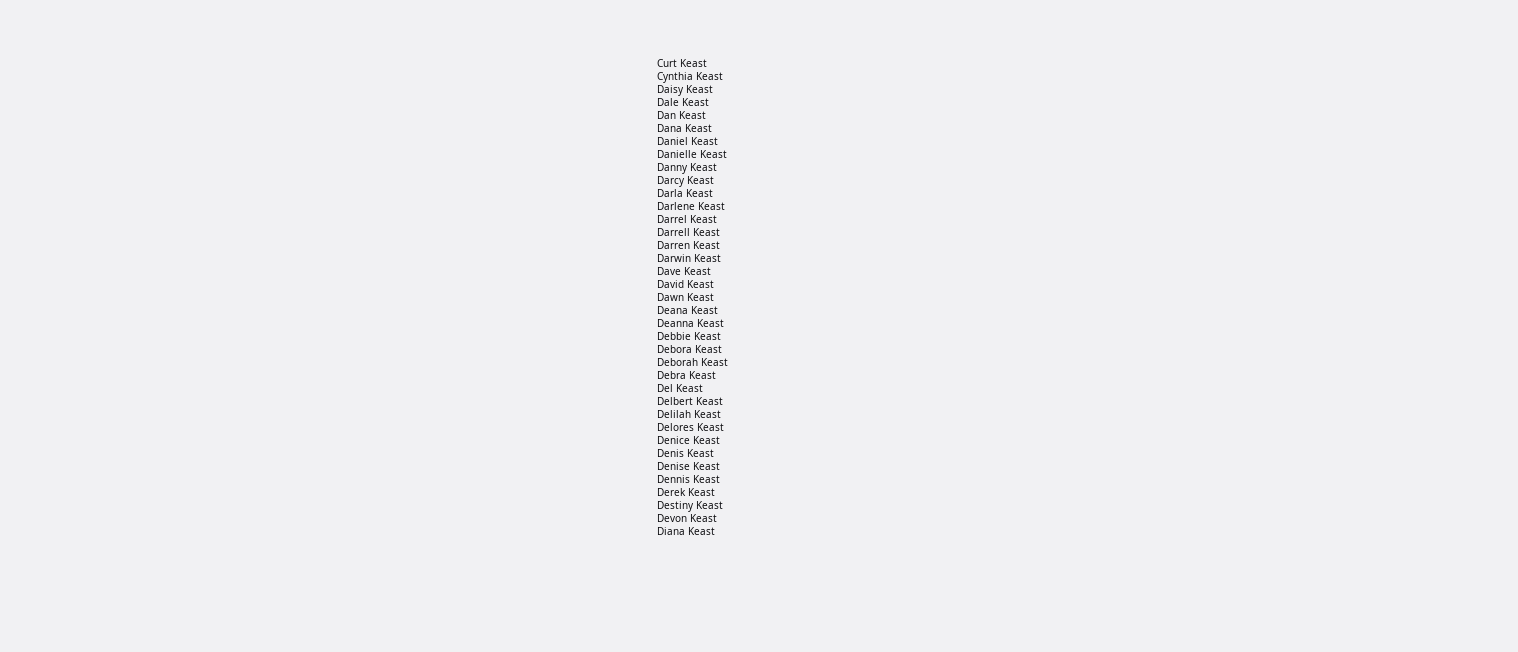Curt Keast
Cynthia Keast
Daisy Keast
Dale Keast
Dan Keast
Dana Keast
Daniel Keast
Danielle Keast
Danny Keast
Darcy Keast
Darla Keast
Darlene Keast
Darrel Keast
Darrell Keast
Darren Keast
Darwin Keast
Dave Keast
David Keast
Dawn Keast
Deana Keast
Deanna Keast
Debbie Keast
Debora Keast
Deborah Keast
Debra Keast
Del Keast
Delbert Keast
Delilah Keast
Delores Keast
Denice Keast
Denis Keast
Denise Keast
Dennis Keast
Derek Keast
Destiny Keast
Devon Keast
Diana Keast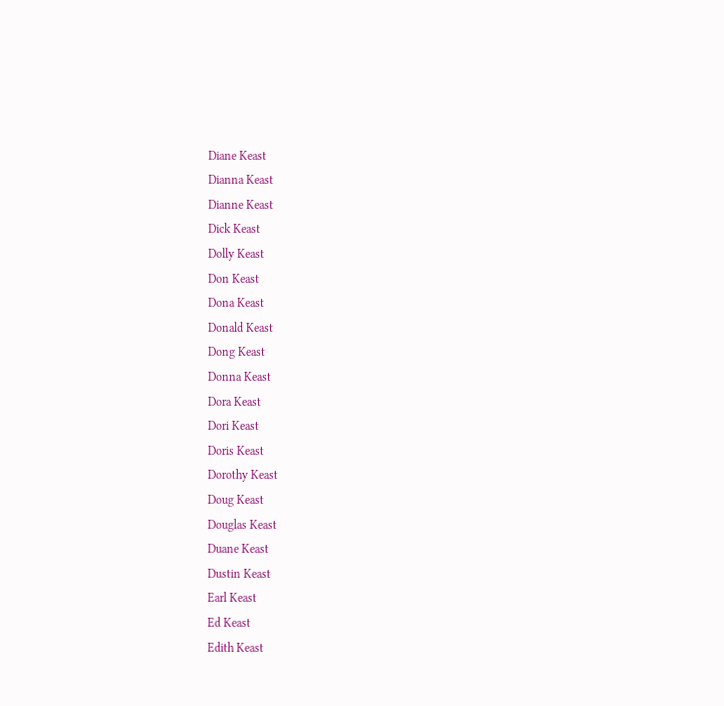Diane Keast
Dianna Keast
Dianne Keast
Dick Keast
Dolly Keast
Don Keast
Dona Keast
Donald Keast
Dong Keast
Donna Keast
Dora Keast
Dori Keast
Doris Keast
Dorothy Keast
Doug Keast
Douglas Keast
Duane Keast
Dustin Keast
Earl Keast
Ed Keast
Edith Keast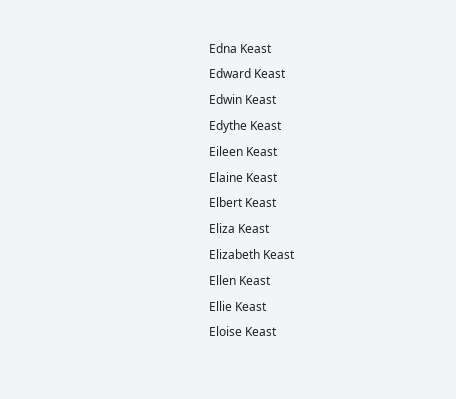Edna Keast
Edward Keast
Edwin Keast
Edythe Keast
Eileen Keast
Elaine Keast
Elbert Keast
Eliza Keast
Elizabeth Keast
Ellen Keast
Ellie Keast
Eloise Keast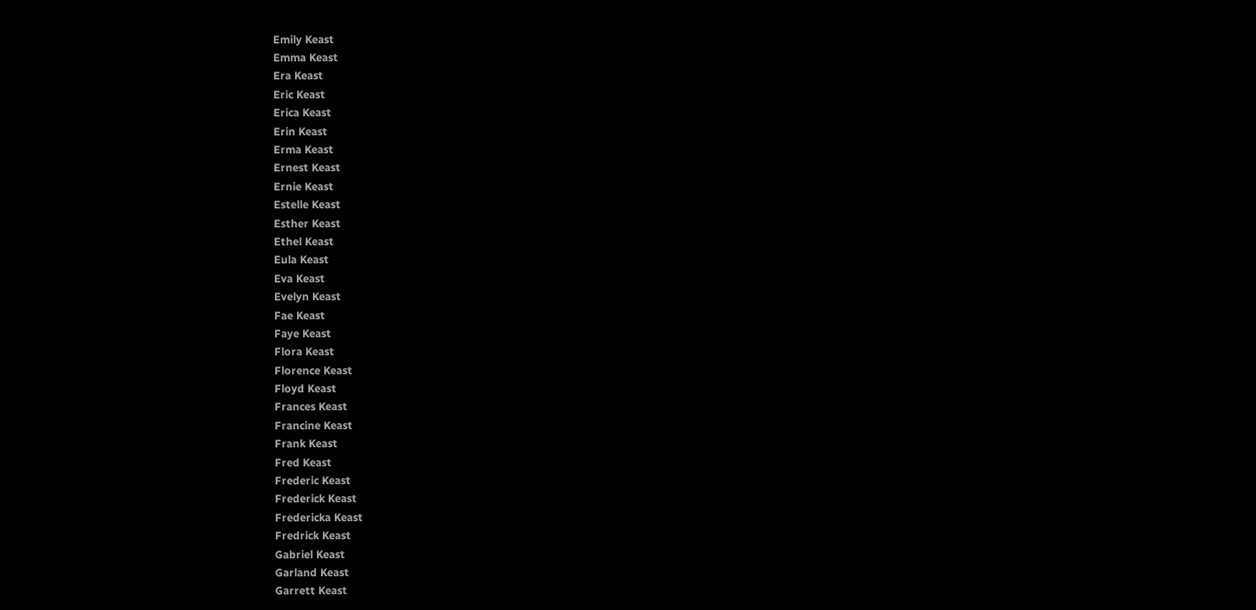Emily Keast
Emma Keast
Era Keast
Eric Keast
Erica Keast
Erin Keast
Erma Keast
Ernest Keast
Ernie Keast
Estelle Keast
Esther Keast
Ethel Keast
Eula Keast
Eva Keast
Evelyn Keast
Fae Keast
Faye Keast
Flora Keast
Florence Keast
Floyd Keast
Frances Keast
Francine Keast
Frank Keast
Fred Keast
Frederic Keast
Frederick Keast
Fredericka Keast
Fredrick Keast
Gabriel Keast
Garland Keast
Garrett Keast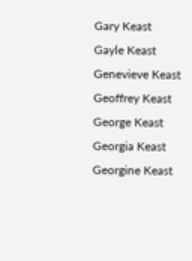Gary Keast
Gayle Keast
Genevieve Keast
Geoffrey Keast
George Keast
Georgia Keast
Georgine Keast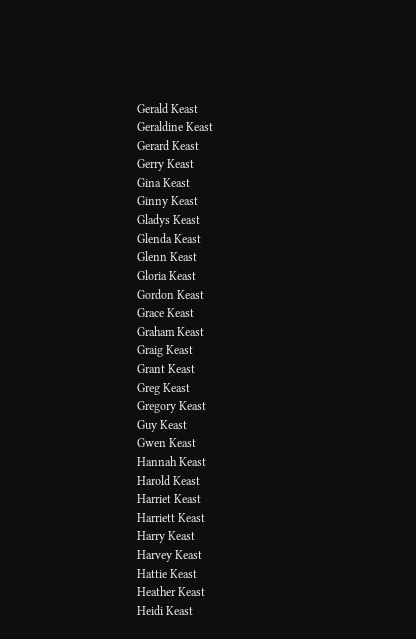Gerald Keast
Geraldine Keast
Gerard Keast
Gerry Keast
Gina Keast
Ginny Keast
Gladys Keast
Glenda Keast
Glenn Keast
Gloria Keast
Gordon Keast
Grace Keast
Graham Keast
Graig Keast
Grant Keast
Greg Keast
Gregory Keast
Guy Keast
Gwen Keast
Hannah Keast
Harold Keast
Harriet Keast
Harriett Keast
Harry Keast
Harvey Keast
Hattie Keast
Heather Keast
Heidi Keast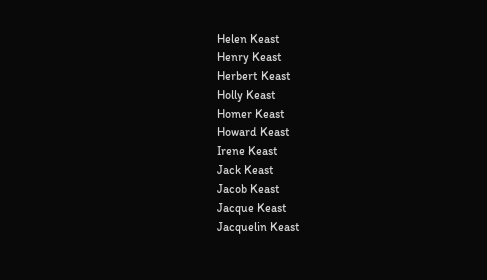Helen Keast
Henry Keast
Herbert Keast
Holly Keast
Homer Keast
Howard Keast
Irene Keast
Jack Keast
Jacob Keast
Jacque Keast
Jacquelin Keast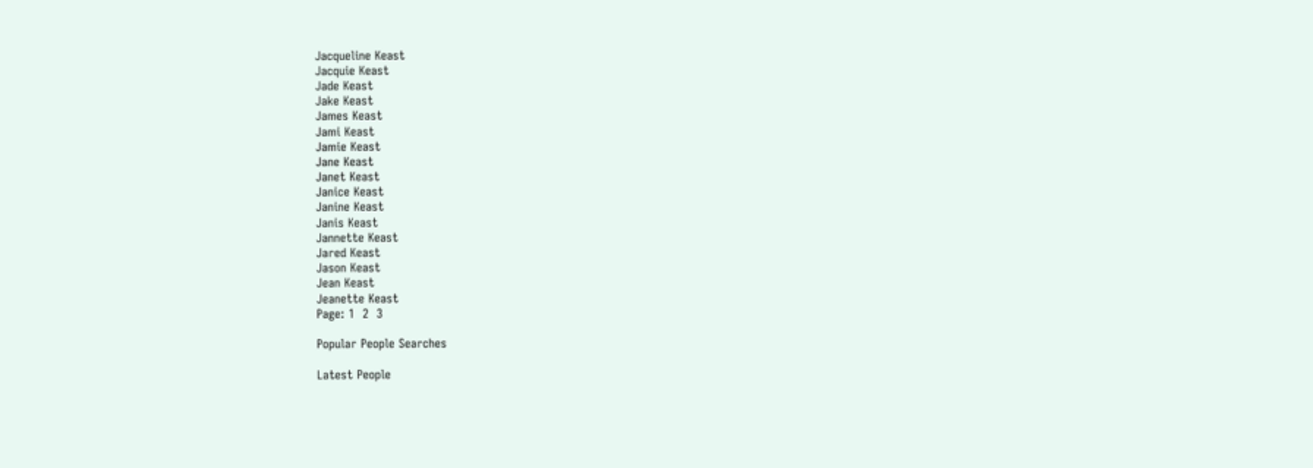Jacqueline Keast
Jacquie Keast
Jade Keast
Jake Keast
James Keast
Jami Keast
Jamie Keast
Jane Keast
Janet Keast
Janice Keast
Janine Keast
Janis Keast
Jannette Keast
Jared Keast
Jason Keast
Jean Keast
Jeanette Keast
Page: 1  2  3

Popular People Searches

Latest People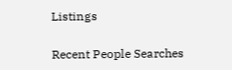Listings

Recent People Searches